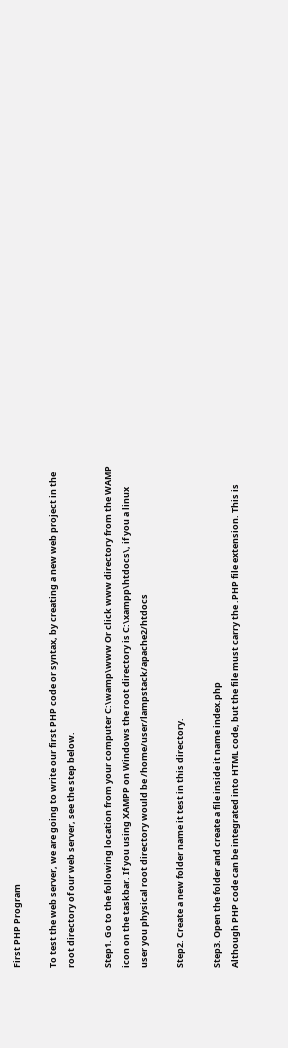First PHP Program

To test the web server, we are going to write our first PHP code or syntax, by creating a new web project in the root directory of our web server, see the step below.

Step1. Go to the following location from your computer C:\wamp\www Or click www directory from the WAMP icon on the taskbar. If you using XAMPP on Windows the root directory is C:\xampp\htdocs\, if you a linux user you physical root directory would be /home/user/lampstack/apache2/htdocs

Step2. Create a new folder name it test in this directory.

Step3. Open the folder and create a file inside it name index.php
Although PHP code can be integrated into HTML code, but the file must carry the .PHP file extension. This is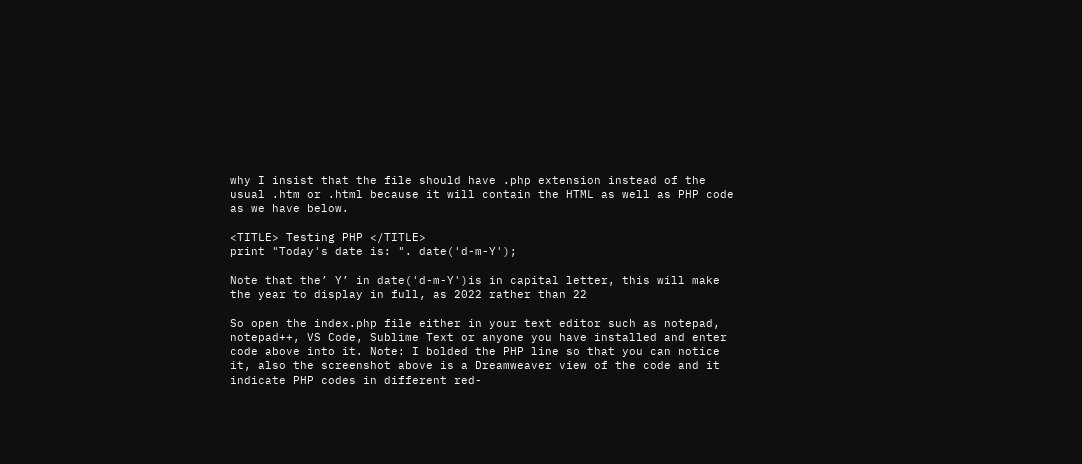why I insist that the file should have .php extension instead of the usual .htm or .html because it will contain the HTML as well as PHP code as we have below.

<TITLE> Testing PHP </TITLE>
print "Today's date is: ". date('d-m-Y');

Note that the’ Y’ in date('d-m-Y')is in capital letter, this will make the year to display in full, as 2022 rather than 22

So open the index.php file either in your text editor such as notepad, notepad++, VS Code, Sublime Text or anyone you have installed and enter code above into it. Note: I bolded the PHP line so that you can notice it, also the screenshot above is a Dreamweaver view of the code and it indicate PHP codes in different red-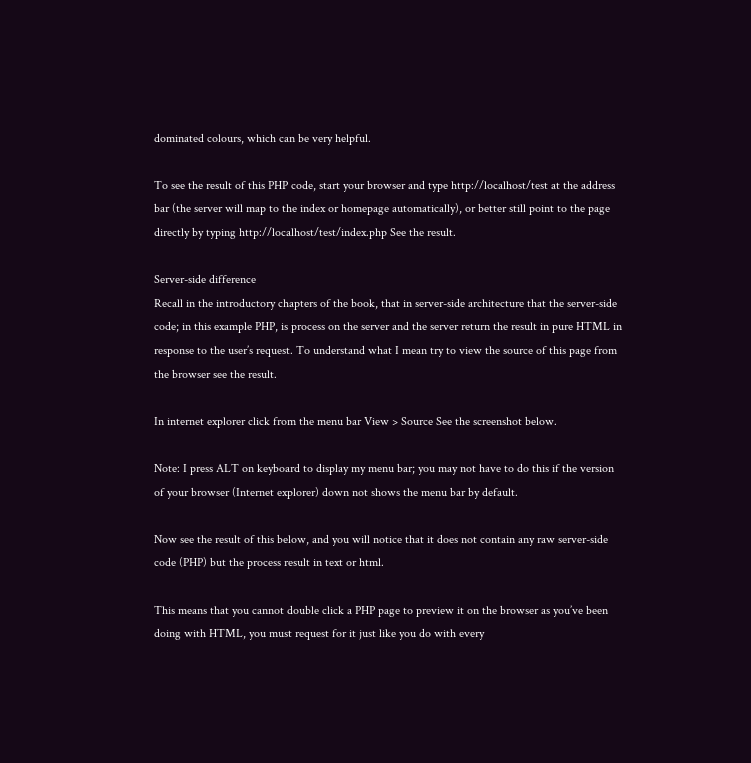dominated colours, which can be very helpful.

To see the result of this PHP code, start your browser and type http://localhost/test at the address bar (the server will map to the index or homepage automatically), or better still point to the page directly by typing http://localhost/test/index.php See the result.

Server-side difference
Recall in the introductory chapters of the book, that in server-side architecture that the server-side code; in this example PHP, is process on the server and the server return the result in pure HTML in response to the user’s request. To understand what I mean try to view the source of this page from the browser see the result.

In internet explorer click from the menu bar View > Source See the screenshot below.

Note: I press ALT on keyboard to display my menu bar; you may not have to do this if the version of your browser (Internet explorer) down not shows the menu bar by default.

Now see the result of this below, and you will notice that it does not contain any raw server-side code (PHP) but the process result in text or html.

This means that you cannot double click a PHP page to preview it on the browser as you’ve been doing with HTML, you must request for it just like you do with every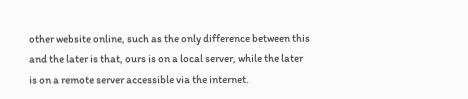other website online, such as the only difference between this and the later is that, ours is on a local server, while the later is on a remote server accessible via the internet.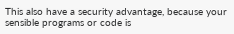This also have a security advantage, because your sensible programs or code is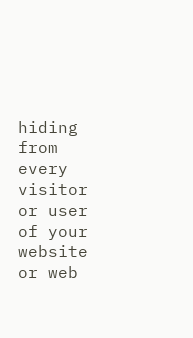hiding from every visitor or user of your website or web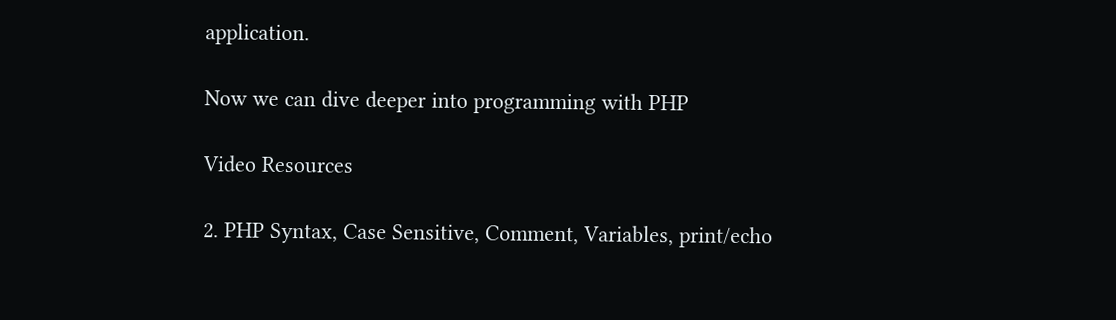application.

Now we can dive deeper into programming with PHP

Video Resources

2. PHP Syntax, Case Sensitive, Comment, Variables, print/echo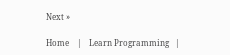Next »

Home    |    Learn Programming   |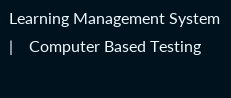Learning Management System   |    Computer Based Testing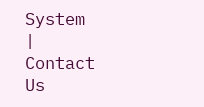System    |    Contact Us